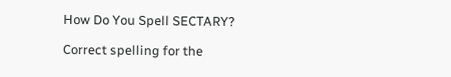How Do You Spell SECTARY?

Correct spelling for the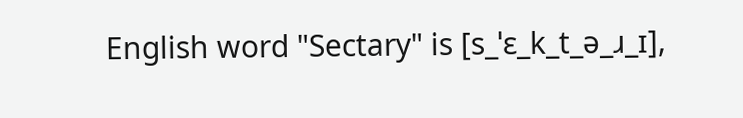English word "Sectary" is [s_ˈɛ_k_t_ə_ɹ_ɪ],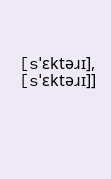[sˈɛktəɹɪ], [sˈɛktəɹɪ]]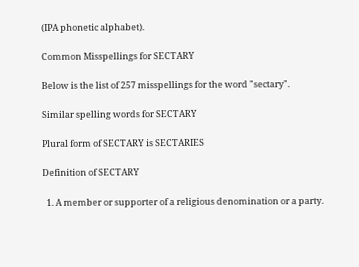(IPA phonetic alphabet).

Common Misspellings for SECTARY

Below is the list of 257 misspellings for the word "sectary".

Similar spelling words for SECTARY

Plural form of SECTARY is SECTARIES

Definition of SECTARY

  1. A member or supporter of a religious denomination or a party.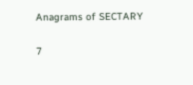Anagrams of SECTARY

7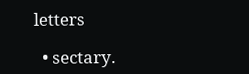letters

  • sectary.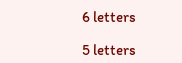6 letters

5 letters